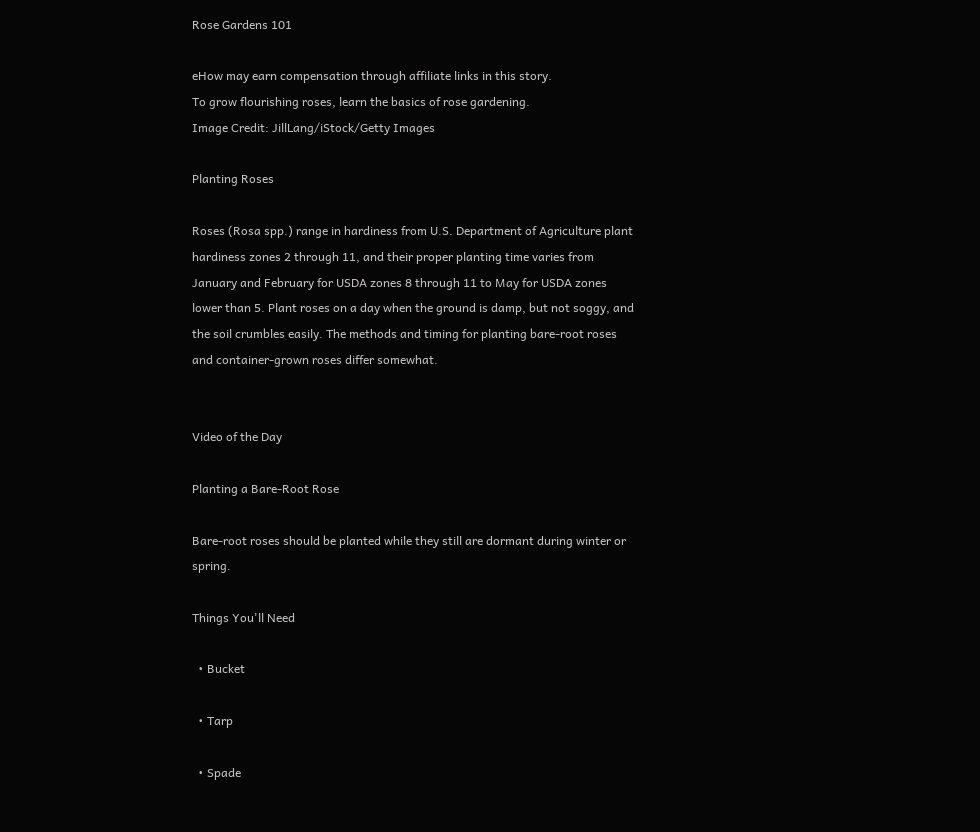Rose Gardens 101

eHow may earn compensation through affiliate links in this story.
To grow flourishing roses, learn the basics of rose gardening.
Image Credit: JillLang/iStock/Getty Images

Planting Roses

Roses (Rosa spp.) range in hardiness from U.S. Department of Agriculture plant hardiness zones 2 through 11, and their proper planting time varies from January and February for USDA zones 8 through 11 to May for USDA zones lower than 5. Plant roses on a day when the ground is damp, but not soggy, and the soil crumbles easily. The methods and timing for planting bare-root roses and container-grown roses differ somewhat.


Video of the Day

Planting a Bare-Root Rose

Bare-root roses should be planted while they still are dormant during winter or spring.

Things You'll Need

  • Bucket

  • Tarp

  • Spade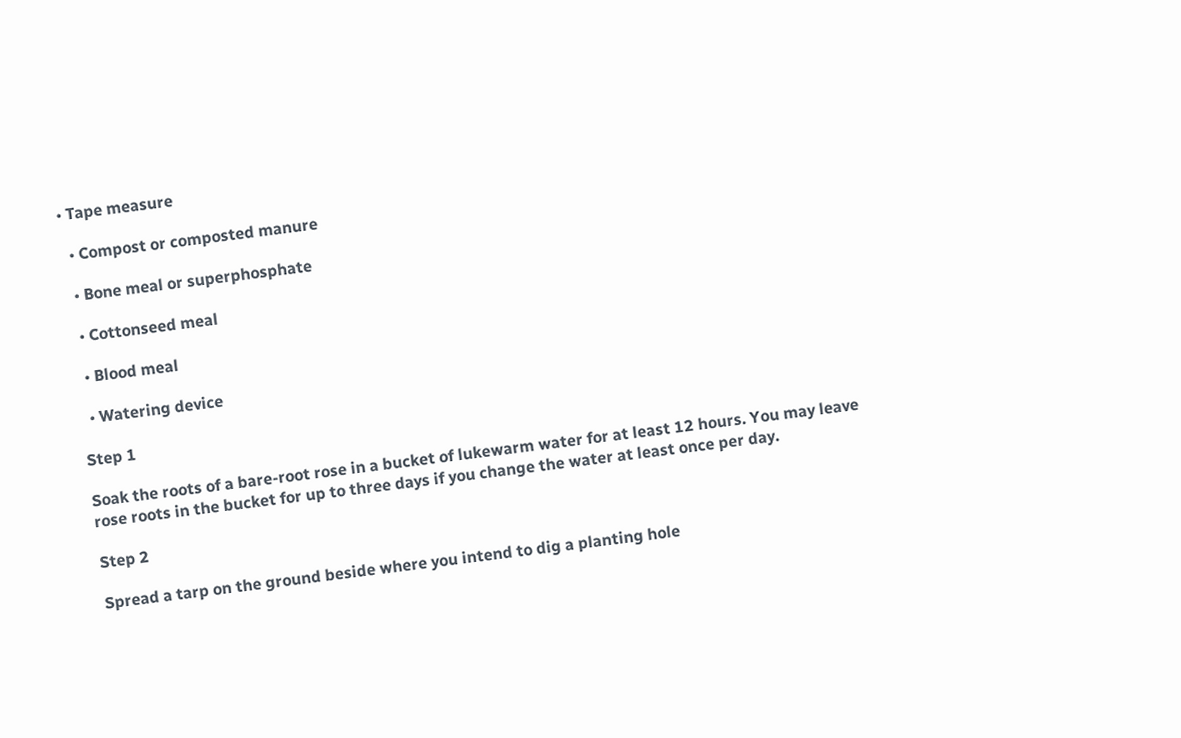• Tape measure

  • Compost or composted manure

  • Bone meal or superphosphate

  • Cottonseed meal

  • Blood meal

  • Watering device

Step 1

Soak the roots of a bare-root rose in a bucket of lukewarm water for at least 12 hours. You may leave rose roots in the bucket for up to three days if you change the water at least once per day.

Step 2

Spread a tarp on the ground beside where you intend to dig a planting hole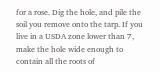for a rose. Dig the hole, and pile the soil you remove onto the tarp. If you live in a USDA zone lower than 7, make the hole wide enough to contain all the roots of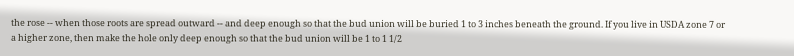the rose -- when those roots are spread outward -- and deep enough so that the bud union will be buried 1 to 3 inches beneath the ground. If you live in USDA zone 7 or a higher zone, then make the hole only deep enough so that the bud union will be 1 to 1 1/2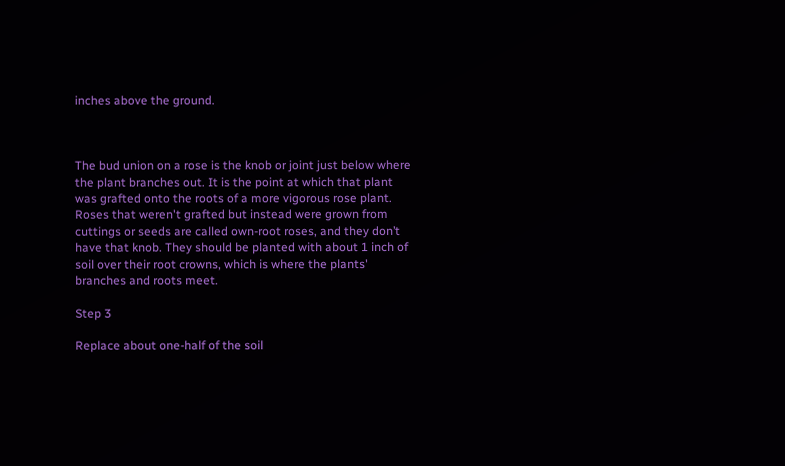inches above the ground.



The bud union on a rose is the knob or joint just below where the plant branches out. It is the point at which that plant was grafted onto the roots of a more vigorous rose plant. Roses that weren't grafted but instead were grown from cuttings or seeds are called own-root roses, and they don’t have that knob. They should be planted with about 1 inch of soil over their root crowns, which is where the plants' branches and roots meet.

Step 3

Replace about one-half of the soil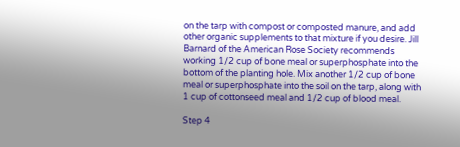on the tarp with compost or composted manure, and add other organic supplements to that mixture if you desire. Jill Barnard of the American Rose Society recommends working 1/2 cup of bone meal or superphosphate into the bottom of the planting hole. Mix another 1/2 cup of bone meal or superphosphate into the soil on the tarp, along with 1 cup of cottonseed meal and 1/2 cup of blood meal.

Step 4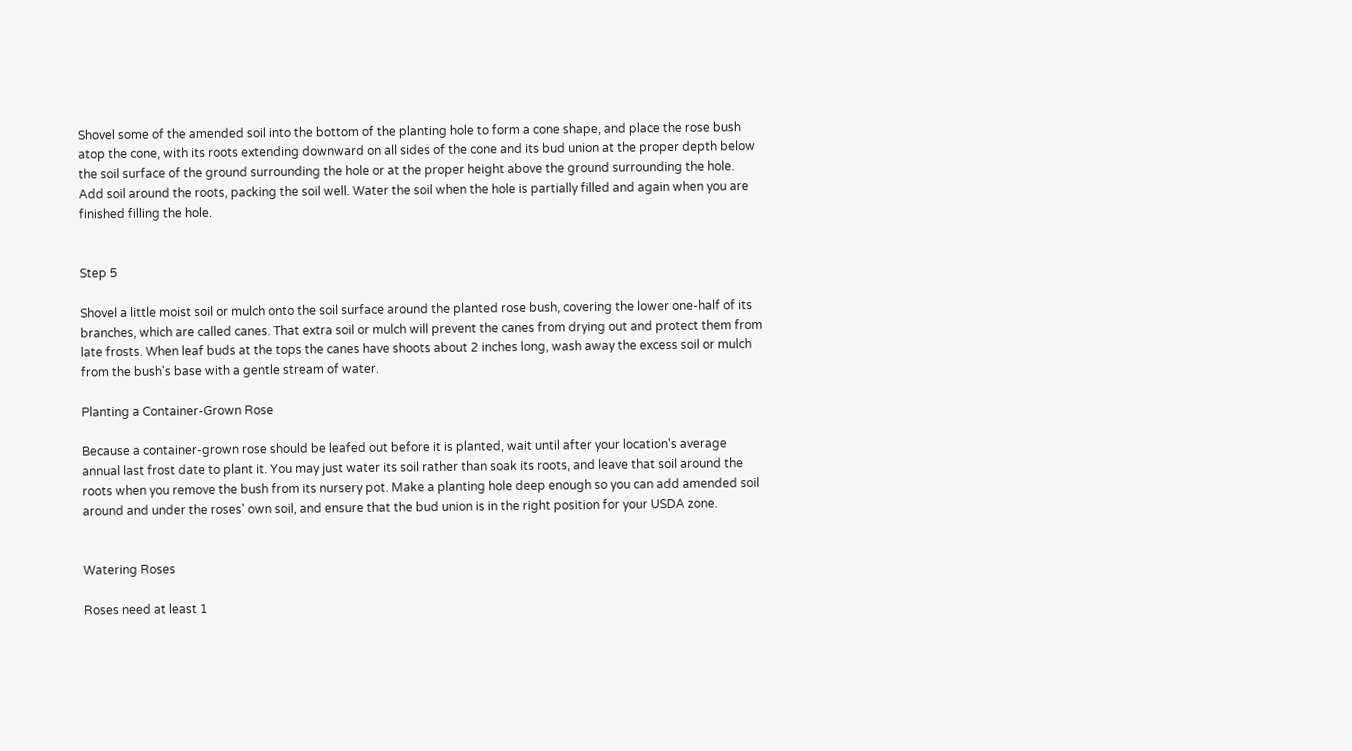Shovel some of the amended soil into the bottom of the planting hole to form a cone shape, and place the rose bush atop the cone, with its roots extending downward on all sides of the cone and its bud union at the proper depth below the soil surface of the ground surrounding the hole or at the proper height above the ground surrounding the hole. Add soil around the roots, packing the soil well. Water the soil when the hole is partially filled and again when you are finished filling the hole.


Step 5

Shovel a little moist soil or mulch onto the soil surface around the planted rose bush, covering the lower one-half of its branches, which are called canes. That extra soil or mulch will prevent the canes from drying out and protect them from late frosts. When leaf buds at the tops the canes have shoots about 2 inches long, wash away the excess soil or mulch from the bush's base with a gentle stream of water.

Planting a Container-Grown Rose

Because a container-grown rose should be leafed out before it is planted, wait until after your location's average annual last frost date to plant it. You may just water its soil rather than soak its roots, and leave that soil around the roots when you remove the bush from its nursery pot. Make a planting hole deep enough so you can add amended soil around and under the roses' own soil, and ensure that the bud union is in the right position for your USDA zone.


Watering Roses

Roses need at least 1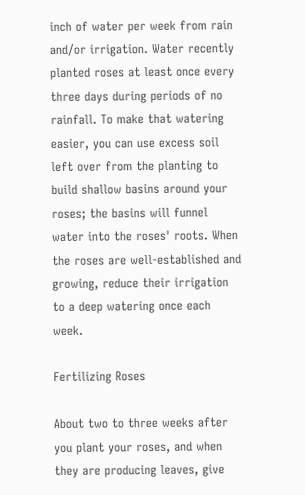inch of water per week from rain and/or irrigation. Water recently planted roses at least once every three days during periods of no rainfall. To make that watering easier, you can use excess soil left over from the planting to build shallow basins around your roses; the basins will funnel water into the roses' roots. When the roses are well-established and growing, reduce their irrigation to a deep watering once each week.

Fertilizing Roses

About two to three weeks after you plant your roses, and when they are producing leaves, give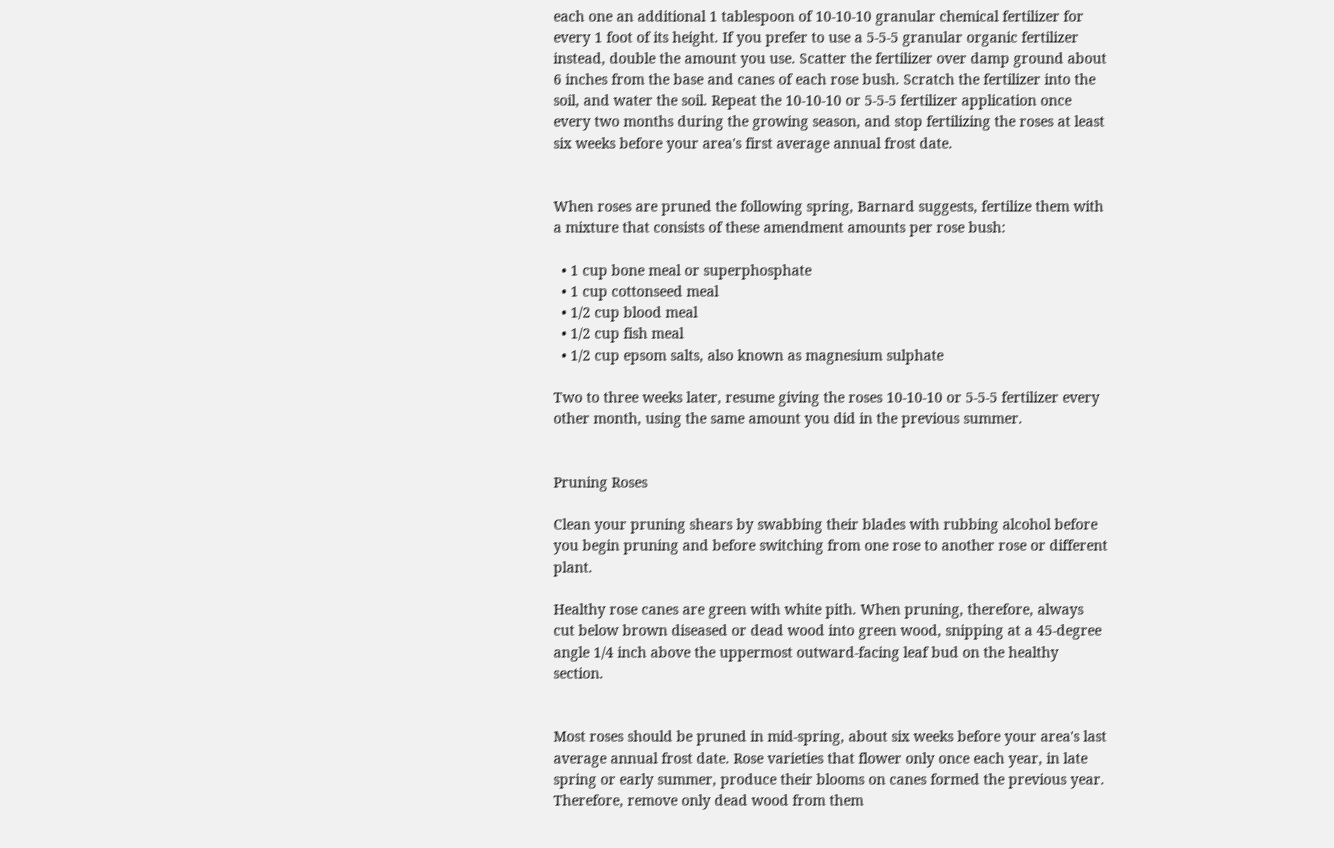each one an additional 1 tablespoon of 10-10-10 granular chemical fertilizer for every 1 foot of its height. If you prefer to use a 5-5-5 granular organic fertilizer instead, double the amount you use. Scatter the fertilizer over damp ground about 6 inches from the base and canes of each rose bush. Scratch the fertilizer into the soil, and water the soil. Repeat the 10-10-10 or 5-5-5 fertilizer application once every two months during the growing season, and stop fertilizing the roses at least six weeks before your area's first average annual frost date.


When roses are pruned the following spring, Barnard suggests, fertilize them with a mixture that consists of these amendment amounts per rose bush:

  • 1 cup bone meal or superphosphate
  • 1 cup cottonseed meal
  • 1/2 cup blood meal
  • 1/2 cup fish meal
  • 1/2 cup epsom salts, also known as magnesium sulphate

Two to three weeks later, resume giving the roses 10-10-10 or 5-5-5 fertilizer every other month, using the same amount you did in the previous summer.


Pruning Roses

Clean your pruning shears by swabbing their blades with rubbing alcohol before you begin pruning and before switching from one rose to another rose or different plant.

Healthy rose canes are green with white pith. When pruning, therefore, always cut below brown diseased or dead wood into green wood, snipping at a 45-degree angle 1/4 inch above the uppermost outward-facing leaf bud on the healthy section.


Most roses should be pruned in mid-spring, about six weeks before your area's last average annual frost date. Rose varieties that flower only once each year, in late spring or early summer, produce their blooms on canes formed the previous year. Therefore, remove only dead wood from them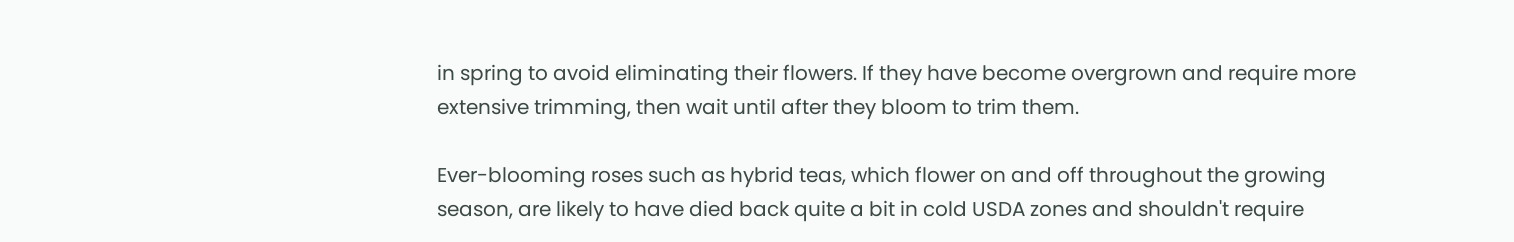in spring to avoid eliminating their flowers. If they have become overgrown and require more extensive trimming, then wait until after they bloom to trim them.

Ever-blooming roses such as hybrid teas, which flower on and off throughout the growing season, are likely to have died back quite a bit in cold USDA zones and shouldn't require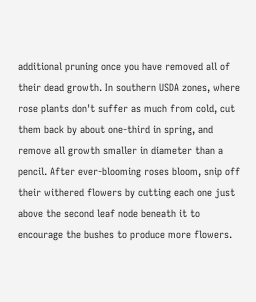additional pruning once you have removed all of their dead growth. In southern USDA zones, where rose plants don't suffer as much from cold, cut them back by about one-third in spring, and remove all growth smaller in diameter than a pencil. After ever-blooming roses bloom, snip off their withered flowers by cutting each one just above the second leaf node beneath it to encourage the bushes to produce more flowers.